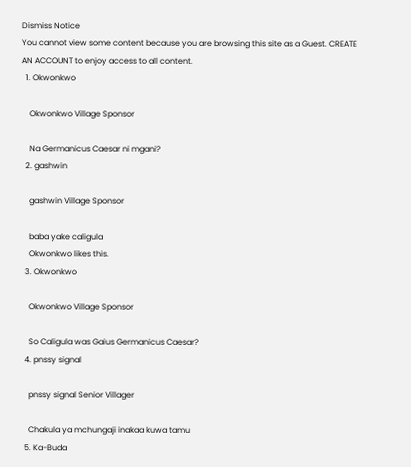Dismiss Notice
You cannot view some content because you are browsing this site as a Guest. CREATE AN ACCOUNT to enjoy access to all content.
  1. Okwonkwo

    Okwonkwo Village Sponsor

    Na Germanicus Caesar ni mgani?
  2. gashwin

    gashwin Village Sponsor

    baba yake caligula
    Okwonkwo likes this.
  3. Okwonkwo

    Okwonkwo Village Sponsor

    So Caligula was Gaius Germanicus Caesar?
  4. pnssy signal

    pnssy signal Senior Villager

    Chakula ya mchungaji inakaa kuwa tamu
  5. Ka-Buda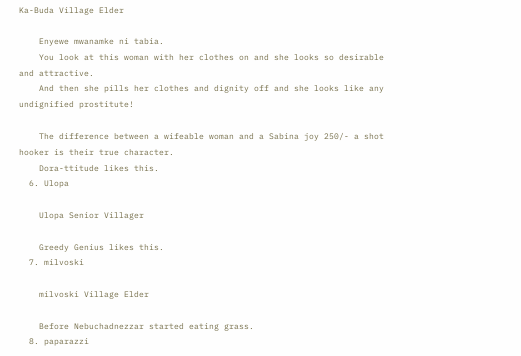Ka-Buda Village Elder

    Enyewe mwanamke ni tabia.
    You look at this woman with her clothes on and she looks so desirable and attractive.
    And then she pills her clothes and dignity off and she looks like any undignified prostitute!

    The difference between a wifeable woman and a Sabina joy 250/- a shot hooker is their true character.
    Dora-ttitude likes this.
  6. Ulopa

    Ulopa Senior Villager

    Greedy Genius likes this.
  7. milvoski

    milvoski Village Elder

    Before Nebuchadnezzar started eating grass.
  8. paparazzi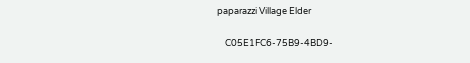paparazzi Village Elder

    C05E1FC6-75B9-4BD9-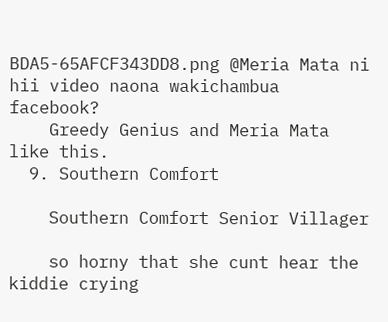BDA5-65AFCF343DD8.png @Meria Mata ni hii video naona wakichambua facebook?
    Greedy Genius and Meria Mata like this.
  9. Southern Comfort

    Southern Comfort Senior Villager

    so horny that she cunt hear the kiddie crying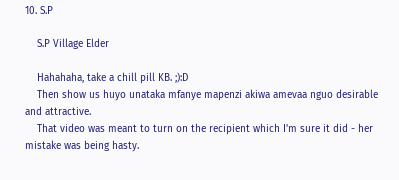10. S.P

    S.P Village Elder

    Hahahaha, take a chill pill KB. ;):D
    Then show us huyo unataka mfanye mapenzi akiwa amevaa nguo desirable and attractive.
    That video was meant to turn on the recipient which I'm sure it did - her mistake was being hasty.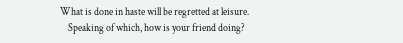What is done in haste will be regretted at leisure.
    Speaking of which, how is your friend doing?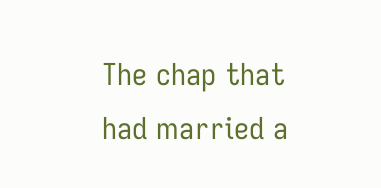The chap that had married a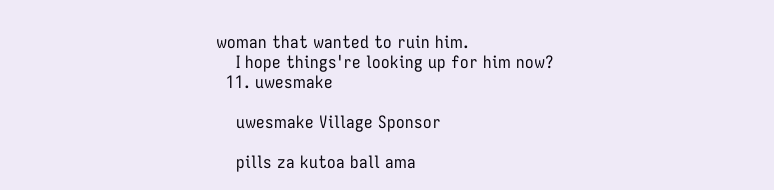woman that wanted to ruin him.
    I hope things're looking up for him now?
  11. uwesmake

    uwesmake Village Sponsor

    pills za kutoa ball ama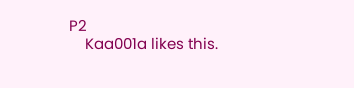P2
    Kaa001a likes this.